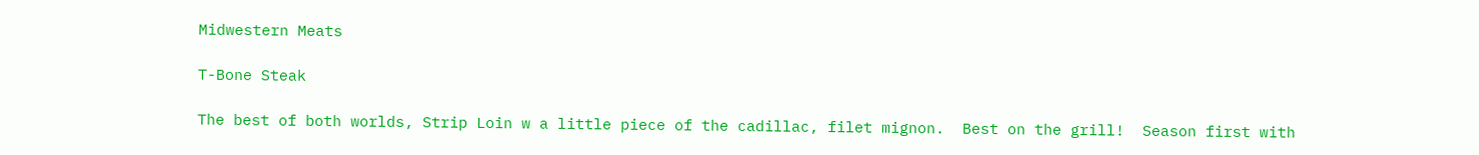Midwestern Meats

T-Bone Steak

The best of both worlds, Strip Loin w a little piece of the cadillac, filet mignon.  Best on the grill!  Season first with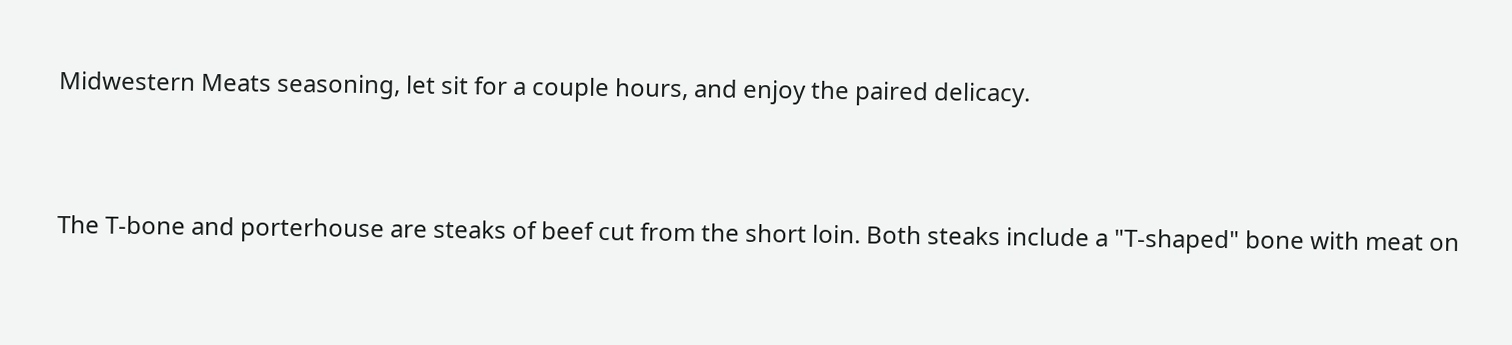Midwestern Meats seasoning, let sit for a couple hours, and enjoy the paired delicacy.


The T-bone and porterhouse are steaks of beef cut from the short loin. Both steaks include a "T-shaped" bone with meat on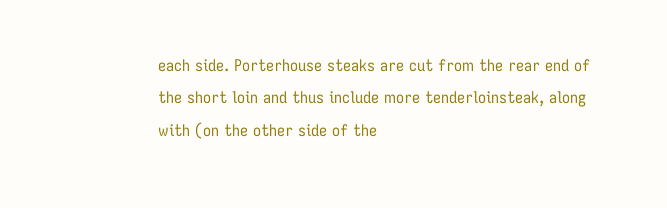each side. Porterhouse steaks are cut from the rear end of the short loin and thus include more tenderloinsteak, along with (on the other side of the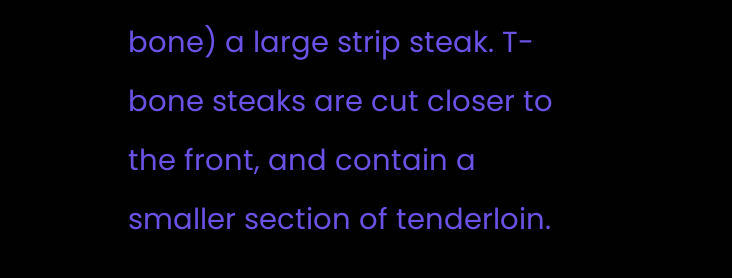bone) a large strip steak. T-bone steaks are cut closer to the front, and contain a smaller section of tenderloin.